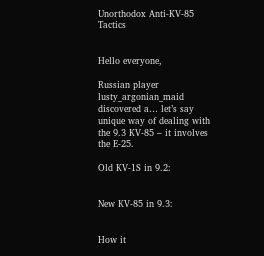Unorthodox Anti-KV-85 Tactics


Hello everyone,

Russian player lusty_argonian_maid discovered a… let’s say unique way of dealing with the 9.3 KV-85 – it involves the E-25.

Old KV-1S in 9.2:


New KV-85 in 9.3:


How it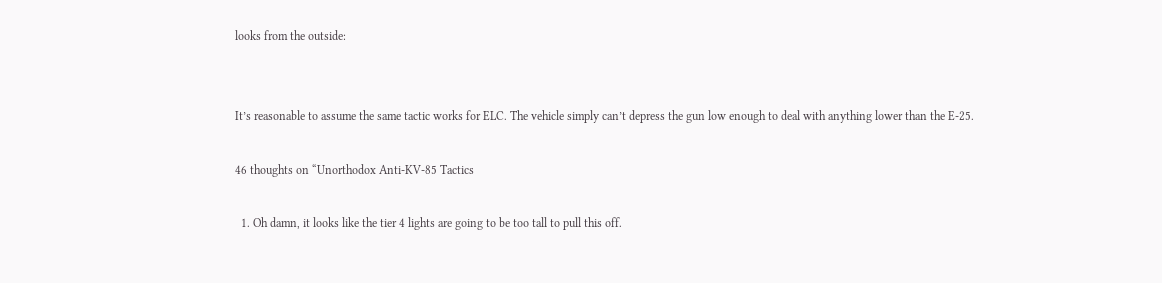looks from the outside:


It’s reasonable to assume the same tactic works for ELC. The vehicle simply can’t depress the gun low enough to deal with anything lower than the E-25.

46 thoughts on “Unorthodox Anti-KV-85 Tactics

  1. Oh damn, it looks like the tier 4 lights are going to be too tall to pull this off.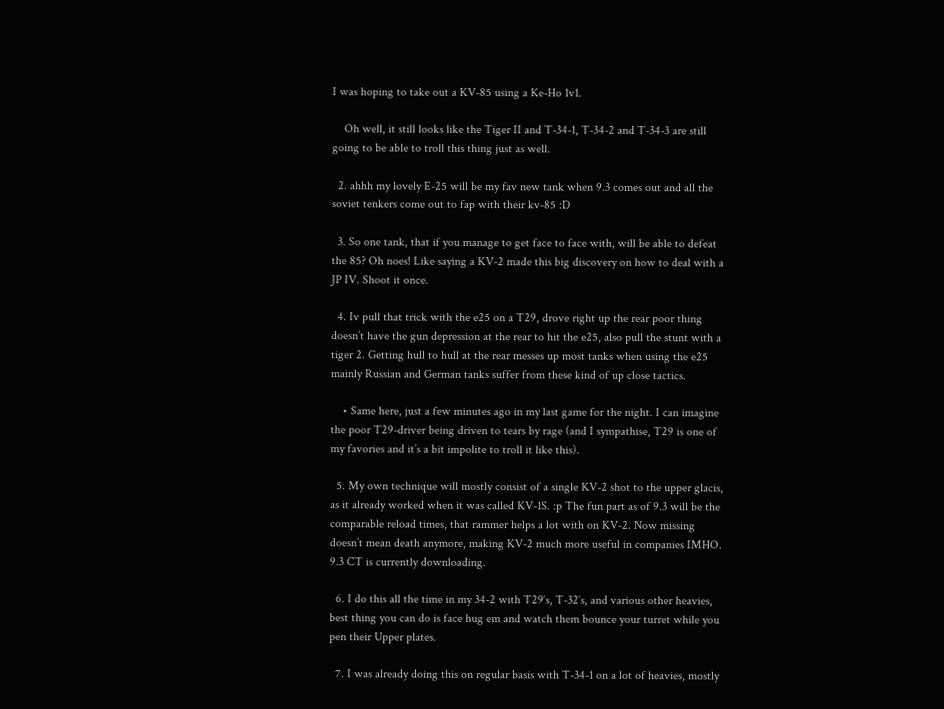I was hoping to take out a KV-85 using a Ke-Ho 1v1.

    Oh well, it still looks like the Tiger II and T-34-1, T-34-2 and T-34-3 are still going to be able to troll this thing just as well.

  2. ahhh my lovely E-25 will be my fav new tank when 9.3 comes out and all the soviet tenkers come out to fap with their kv-85 :D

  3. So one tank, that if you manage to get face to face with, will be able to defeat the 85? Oh noes! Like saying a KV-2 made this big discovery on how to deal with a JP IV. Shoot it once.

  4. Iv pull that trick with the e25 on a T29, drove right up the rear poor thing doesn’t have the gun depression at the rear to hit the e25, also pull the stunt with a tiger 2. Getting hull to hull at the rear messes up most tanks when using the e25 mainly Russian and German tanks suffer from these kind of up close tactics.

    • Same here, just a few minutes ago in my last game for the night. I can imagine the poor T29-driver being driven to tears by rage (and I sympathise, T29 is one of my favories and it’s a bit impolite to troll it like this).

  5. My own technique will mostly consist of a single KV-2 shot to the upper glacis, as it already worked when it was called KV-1S. :p The fun part as of 9.3 will be the comparable reload times, that rammer helps a lot with on KV-2. Now missing doesn’t mean death anymore, making KV-2 much more useful in companies IMHO. 9.3 CT is currently downloading.

  6. I do this all the time in my 34-2 with T29′s, T-32′s, and various other heavies, best thing you can do is face hug em and watch them bounce your turret while you pen their Upper plates.

  7. I was already doing this on regular basis with T-34-1 on a lot of heavies, mostly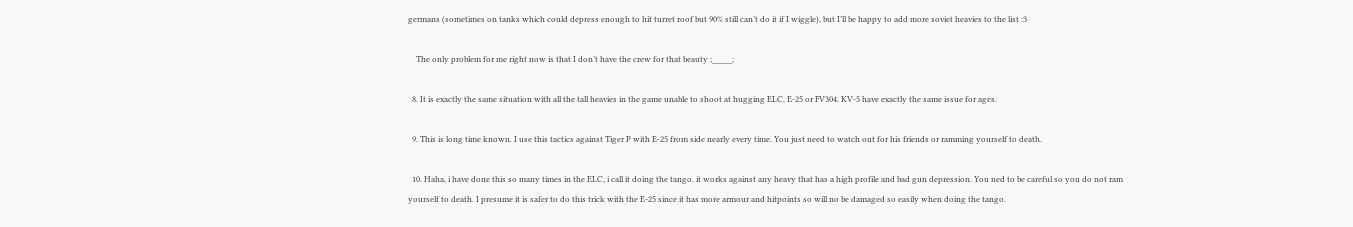germans (sometimes on tanks which could depress enough to hit turret roof but 90% still can’t do it if I wiggle), but I’ll be happy to add more soviet heavies to the list :3

    The only problem for me right now is that I don’t have the crew for that beauty ;_____;

  8. It is exactly the same situation with all the tall heavies in the game unable to shoot at hugging ELC, E-25 or FV304. KV-5 have exactly the same issue for ages.

  9. This is long time known. I use this tactics against Tiger P with E-25 from side nearly every time. You just need to watch out for his friends or ramming yourself to death.

  10. Haha, i have done this so many times in the ELC, i call it doing the tango. it works against any heavy that has a high profile and bad gun depression. You ned to be careful so you do not ram yourself to death. I presume it is safer to do this trick with the E-25 since it has more armour and hitpoints so will no be damaged so easily when doing the tango.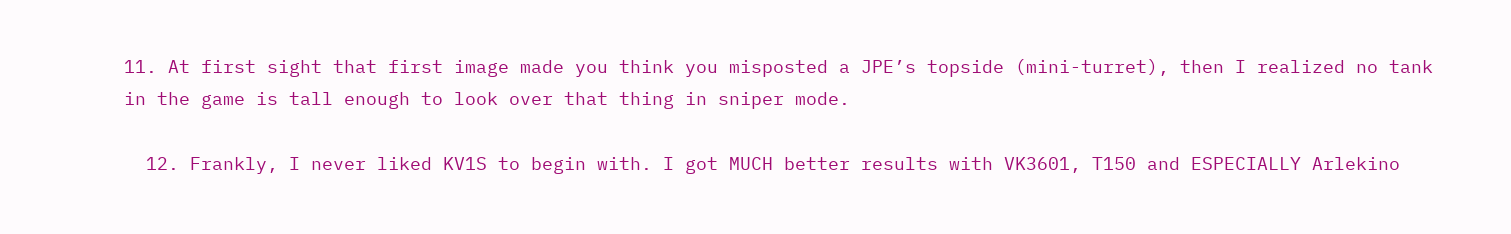11. At first sight that first image made you think you misposted a JPE’s topside (mini-turret), then I realized no tank in the game is tall enough to look over that thing in sniper mode.

  12. Frankly, I never liked KV1S to begin with. I got MUCH better results with VK3601, T150 and ESPECIALLY Arlekino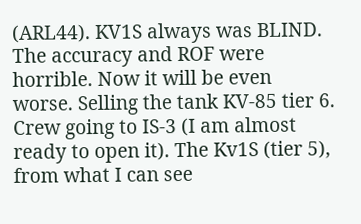(ARL44). KV1S always was BLIND. The accuracy and ROF were horrible. Now it will be even worse. Selling the tank KV-85 tier 6. Crew going to IS-3 (I am almost ready to open it). The Kv1S (tier 5), from what I can see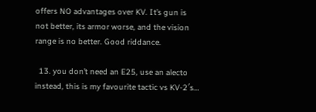offers NO advantages over KV. It’s gun is not better, its armor worse, and the vision range is no better. Good riddance.

  13. you don’t need an E25, use an alecto instead, this is my favourite tactic vs KV-2′s…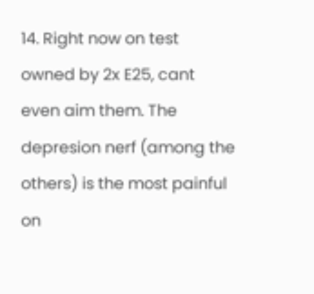14. Right now on test owned by 2x E25, cant even aim them. The depresion nerf (among the others) is the most painful on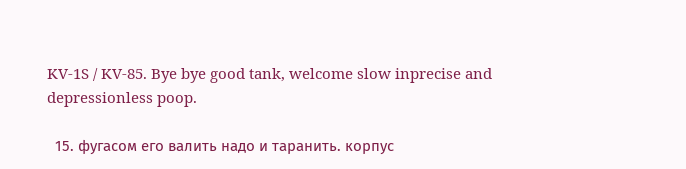KV-1S / KV-85. Bye bye good tank, welcome slow inprecise and depressionless poop.

  15. фугасом его валить надо и таранить. корпус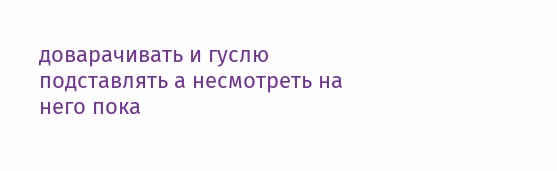доварачивать и гуслю подставлять а несмотреть на него пока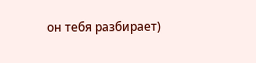он тебя разбирает)